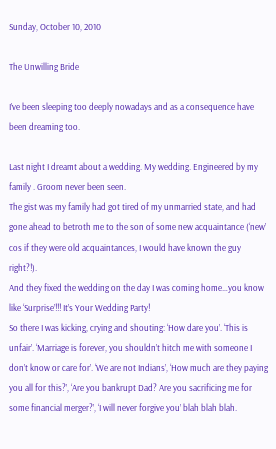Sunday, October 10, 2010

The Unwilling Bride

I’ve been sleeping too deeply nowadays and as a consequence have been dreaming too.

Last night I dreamt about a wedding. My wedding. Engineered by my family . Groom never been seen.
The gist was my family had got tired of my unmarried state, and had gone ahead to betroth me to the son of some new acquaintance (‘new’ cos if they were old acquaintances, I would have known the guy right?!).
And they fixed the wedding on the day I was coming home…you know like ‘Surprise’!!! It’s Your Wedding Party!
So there I was kicking, crying and shouting: ‘How dare you’. ‘This is unfair’. ‘Marriage is forever, you shouldn’t hitch me with someone I don’t know or care for’. ‘We are not Indians’, ‘How much are they paying you all for this?’, ‘Are you bankrupt Dad? Are you sacrificing me for some financial merger?’, ‘I will never forgive you’ blah blah blah.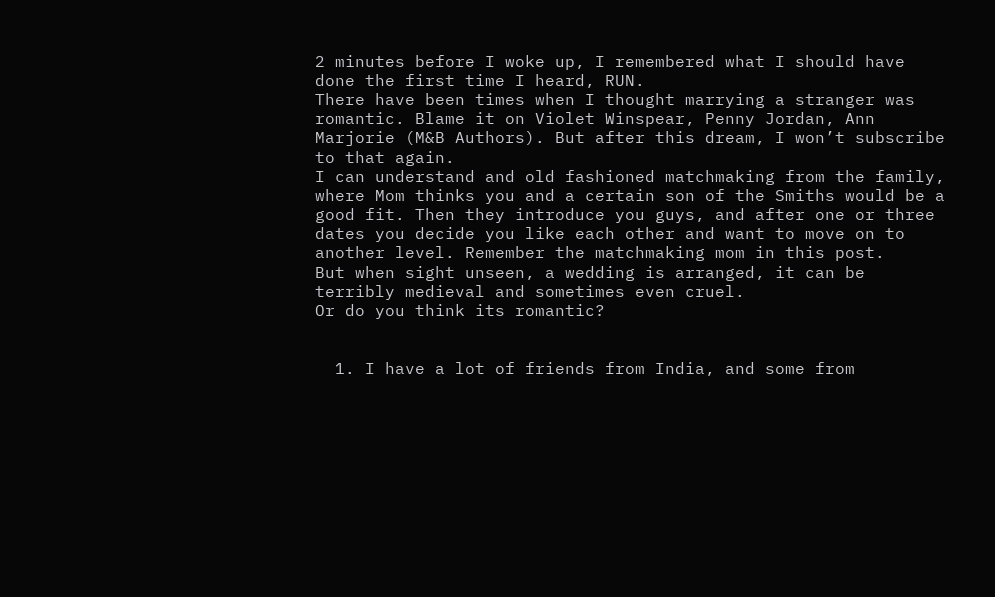2 minutes before I woke up, I remembered what I should have done the first time I heard, RUN.
There have been times when I thought marrying a stranger was romantic. Blame it on Violet Winspear, Penny Jordan, Ann Marjorie (M&B Authors). But after this dream, I won’t subscribe to that again.
I can understand and old fashioned matchmaking from the family, where Mom thinks you and a certain son of the Smiths would be a good fit. Then they introduce you guys, and after one or three dates you decide you like each other and want to move on to another level. Remember the matchmaking mom in this post.
But when sight unseen, a wedding is arranged, it can be terribly medieval and sometimes even cruel.
Or do you think its romantic?


  1. I have a lot of friends from India, and some from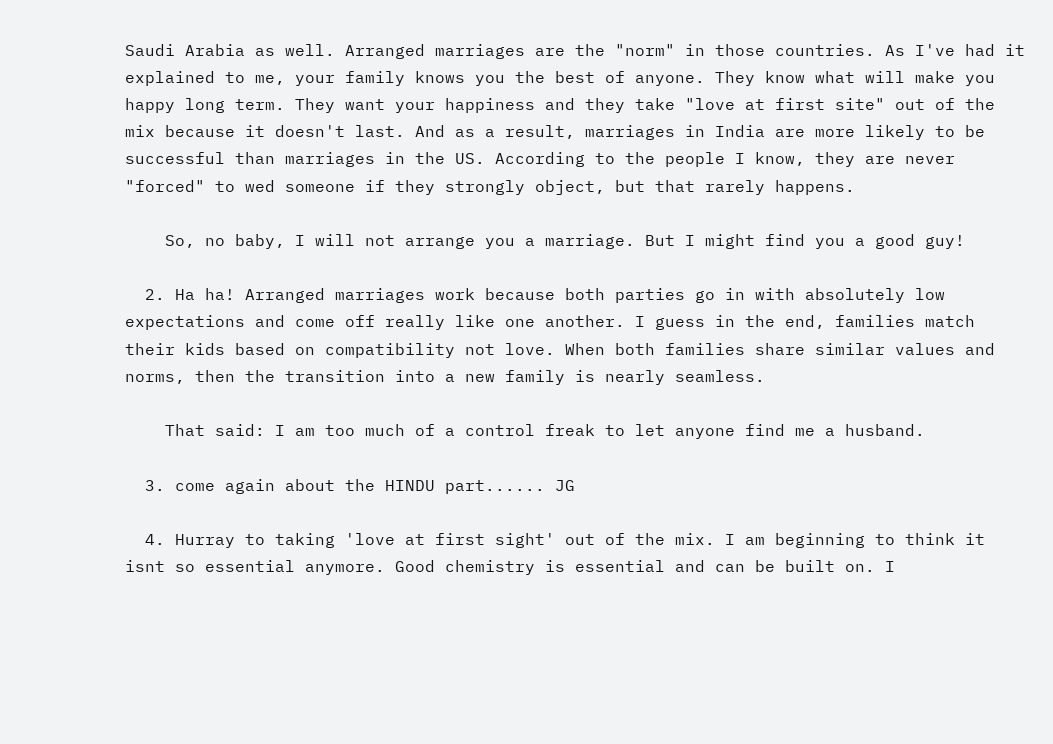Saudi Arabia as well. Arranged marriages are the "norm" in those countries. As I've had it explained to me, your family knows you the best of anyone. They know what will make you happy long term. They want your happiness and they take "love at first site" out of the mix because it doesn't last. And as a result, marriages in India are more likely to be successful than marriages in the US. According to the people I know, they are never "forced" to wed someone if they strongly object, but that rarely happens.

    So, no baby, I will not arrange you a marriage. But I might find you a good guy!

  2. Ha ha! Arranged marriages work because both parties go in with absolutely low expectations and come off really like one another. I guess in the end, families match their kids based on compatibility not love. When both families share similar values and norms, then the transition into a new family is nearly seamless.

    That said: I am too much of a control freak to let anyone find me a husband.

  3. come again about the HINDU part...... JG

  4. Hurray to taking 'love at first sight' out of the mix. I am beginning to think it isnt so essential anymore. Good chemistry is essential and can be built on. I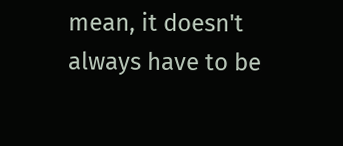mean, it doesn't always have to be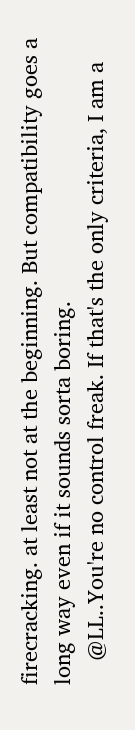firecracking. at least not at the beginning. But compatibility goes a long way even if it sounds sorta boring.
    @LL..You're no control freak. If that's the only criteria, I am a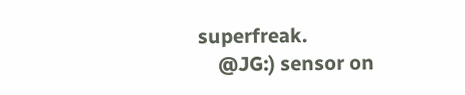superfreak.
    @JG:) sensor on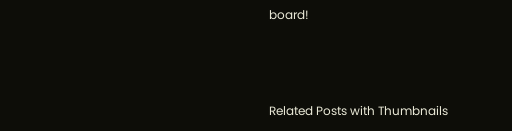board!



Related Posts with Thumbnails